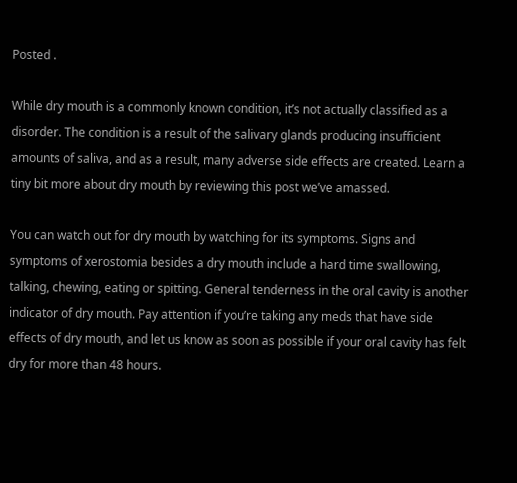Posted .

While dry mouth is a commonly known condition, it’s not actually classified as a disorder. The condition is a result of the salivary glands producing insufficient amounts of saliva, and as a result, many adverse side effects are created. Learn a tiny bit more about dry mouth by reviewing this post we’ve amassed.

You can watch out for dry mouth by watching for its symptoms. Signs and symptoms of xerostomia besides a dry mouth include a hard time swallowing, talking, chewing, eating or spitting. General tenderness in the oral cavity is another indicator of dry mouth. Pay attention if you’re taking any meds that have side effects of dry mouth, and let us know as soon as possible if your oral cavity has felt dry for more than 48 hours.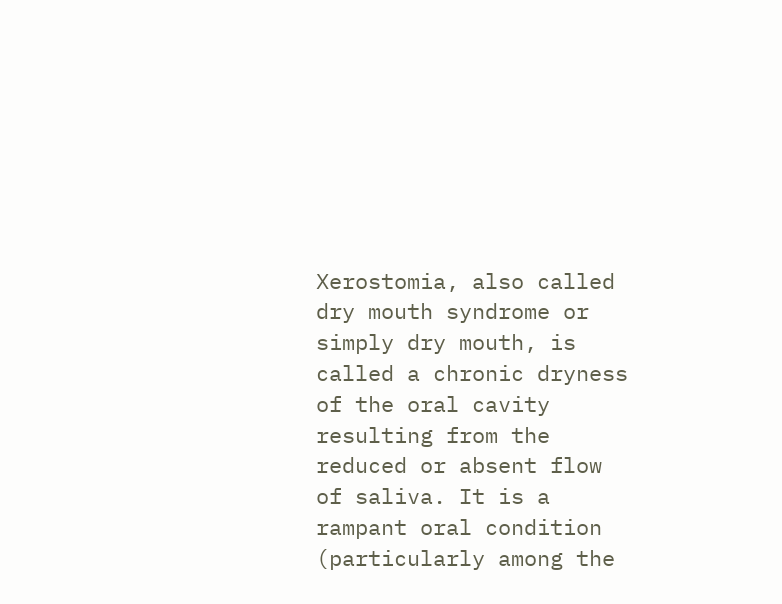Xerostomia, also called dry mouth syndrome or simply dry mouth, is called a chronic dryness of the oral cavity resulting from the reduced or absent flow of saliva. It is a rampant oral condition (particularly among the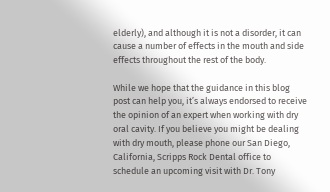elderly), and although it is not a disorder, it can cause a number of effects in the mouth and side effects throughout the rest of the body.

While we hope that the guidance in this blog post can help you, it’s always endorsed to receive the opinion of an expert when working with dry oral cavity. If you believe you might be dealing with dry mouth, please phone our San Diego, California, Scripps Rock Dental office to schedule an upcoming visit with Dr. Tony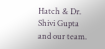Hatch & Dr. Shivi Gupta and our team.